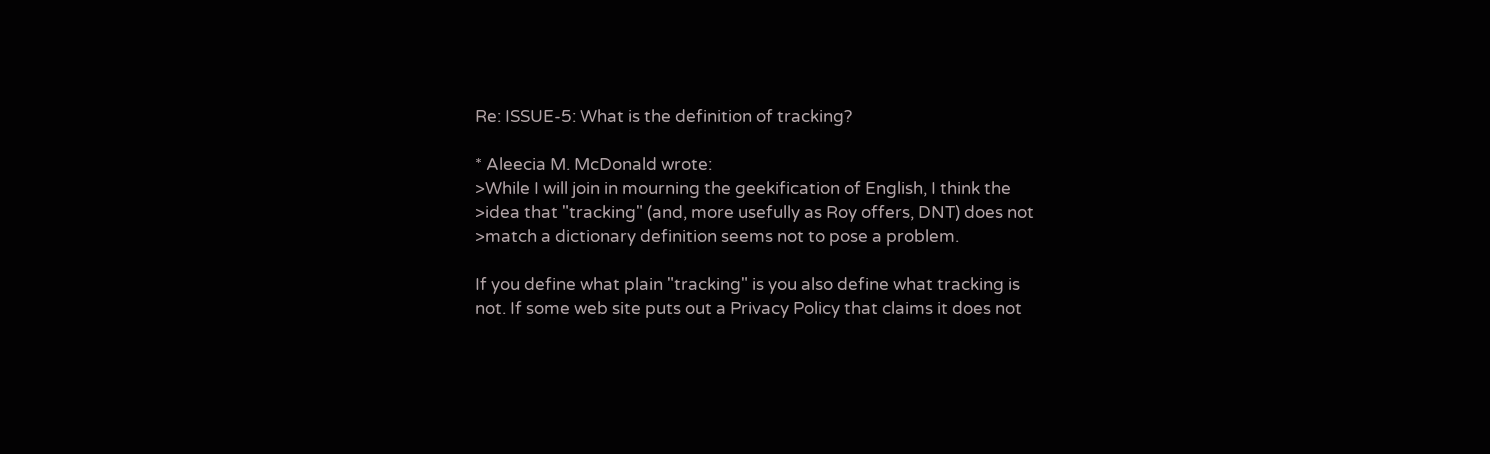Re: ISSUE-5: What is the definition of tracking?

* Aleecia M. McDonald wrote:
>While I will join in mourning the geekification of English, I think the
>idea that "tracking" (and, more usefully as Roy offers, DNT) does not
>match a dictionary definition seems not to pose a problem.

If you define what plain "tracking" is you also define what tracking is
not. If some web site puts out a Privacy Policy that claims it does not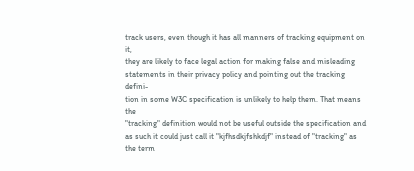track users, even though it has all manners of tracking equipment on it,
they are likely to face legal action for making false and misleading
statements in their privacy policy and pointing out the tracking defini-
tion in some W3C specification is unlikely to help them. That means the
"tracking" definition would not be useful outside the specification and
as such it could just call it "kjfhsdkjfshkdjf" instead of "tracking" as
the term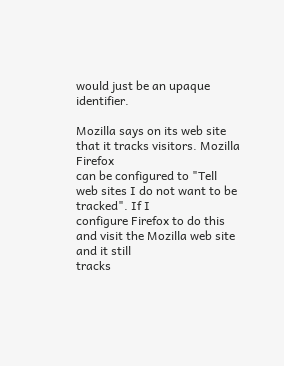would just be an upaque identifier.

Mozilla says on its web site that it tracks visitors. Mozilla Firefox
can be configured to "Tell web sites I do not want to be tracked". If I
configure Firefox to do this and visit the Mozilla web site and it still
tracks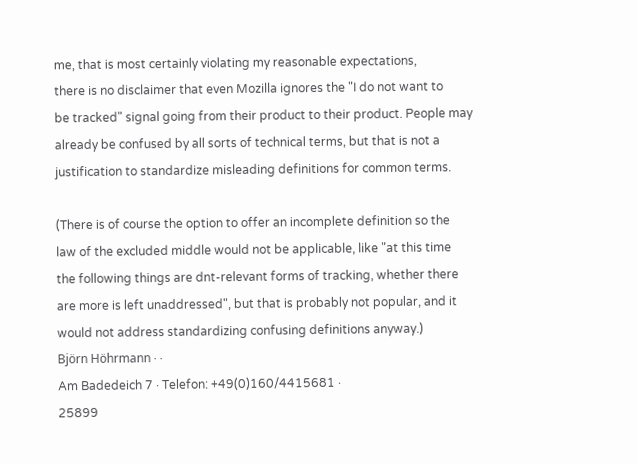me, that is most certainly violating my reasonable expectations,
there is no disclaimer that even Mozilla ignores the "I do not want to
be tracked" signal going from their product to their product. People may
already be confused by all sorts of technical terms, but that is not a
justification to standardize misleading definitions for common terms.

(There is of course the option to offer an incomplete definition so the
law of the excluded middle would not be applicable, like "at this time
the following things are dnt-relevant forms of tracking, whether there
are more is left unaddressed", but that is probably not popular, and it
would not address standardizing confusing definitions anyway.)
Björn Höhrmann · ·
Am Badedeich 7 · Telefon: +49(0)160/4415681 ·
25899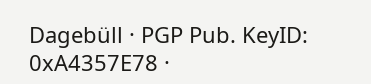Dagebüll · PGP Pub. KeyID: 0xA4357E78 ·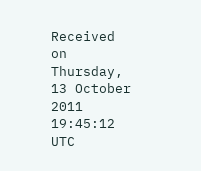Received on Thursday, 13 October 2011 19:45:12 UTC